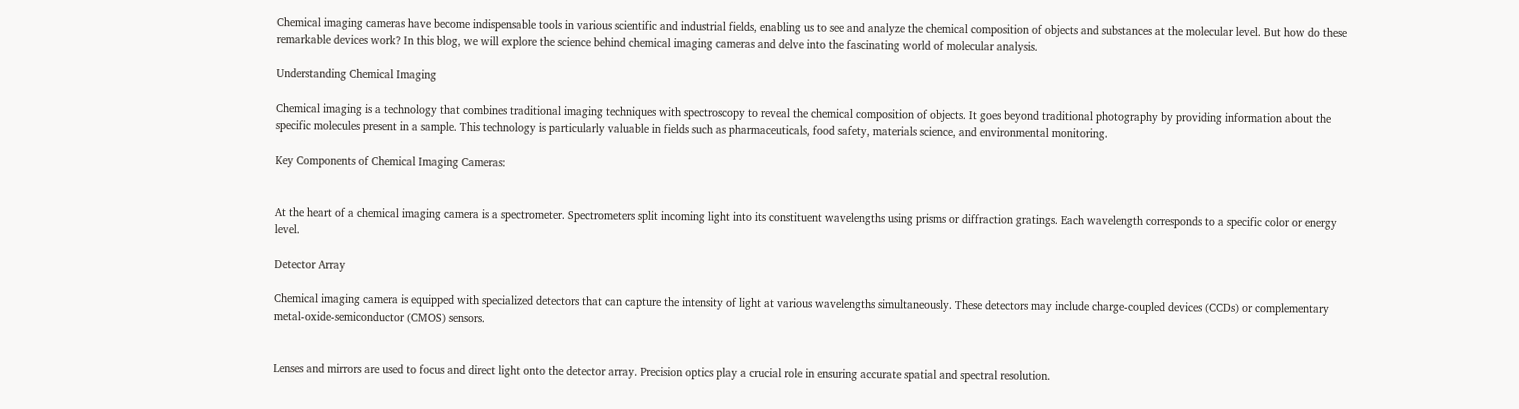Chemical imaging cameras have become indispensable tools in various scientific and industrial fields, enabling us to see and analyze the chemical composition of objects and substances at the molecular level. But how do these remarkable devices work? In this blog, we will explore the science behind chemical imaging cameras and delve into the fascinating world of molecular analysis.

Understanding Chemical Imaging

Chemical imaging is a technology that combines traditional imaging techniques with spectroscopy to reveal the chemical composition of objects. It goes beyond traditional photography by providing information about the specific molecules present in a sample. This technology is particularly valuable in fields such as pharmaceuticals, food safety, materials science, and environmental monitoring.

Key Components of Chemical Imaging Cameras:


At the heart of a chemical imaging camera is a spectrometer. Spectrometers split incoming light into its constituent wavelengths using prisms or diffraction gratings. Each wavelength corresponds to a specific color or energy level.

Detector Array

Chemical imaging camera is equipped with specialized detectors that can capture the intensity of light at various wavelengths simultaneously. These detectors may include charge-coupled devices (CCDs) or complementary metal-oxide-semiconductor (CMOS) sensors.


Lenses and mirrors are used to focus and direct light onto the detector array. Precision optics play a crucial role in ensuring accurate spatial and spectral resolution.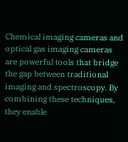Chemical imaging cameras and optical gas imaging cameras are powerful tools that bridge the gap between traditional imaging and spectroscopy. By combining these techniques, they enable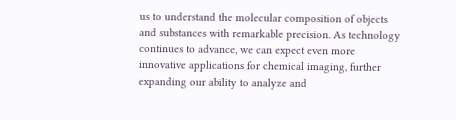us to understand the molecular composition of objects and substances with remarkable precision. As technology continues to advance, we can expect even more innovative applications for chemical imaging, further expanding our ability to analyze and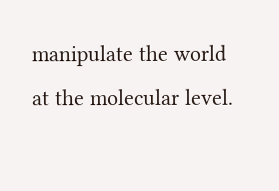manipulate the world at the molecular level.